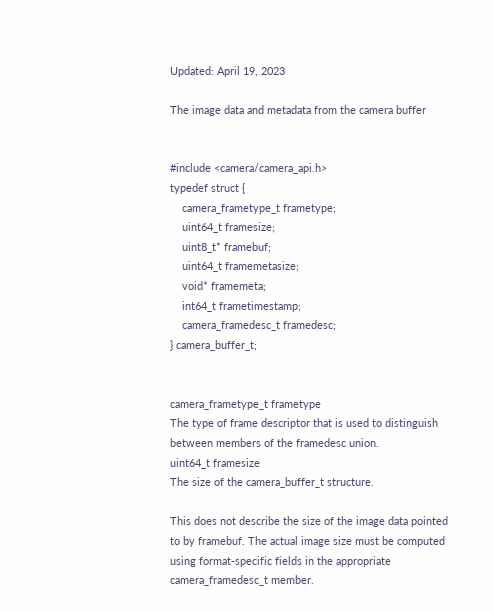Updated: April 19, 2023

The image data and metadata from the camera buffer


#include <camera/camera_api.h>
typedef struct {
    camera_frametype_t frametype;
    uint64_t framesize;
    uint8_t* framebuf;
    uint64_t framemetasize;
    void* framemeta;
    int64_t frametimestamp;
    camera_framedesc_t framedesc;
} camera_buffer_t;


camera_frametype_t frametype
The type of frame descriptor that is used to distinguish between members of the framedesc union.
uint64_t framesize
The size of the camera_buffer_t structure.

This does not describe the size of the image data pointed to by framebuf. The actual image size must be computed using format-specific fields in the appropriate camera_framedesc_t member.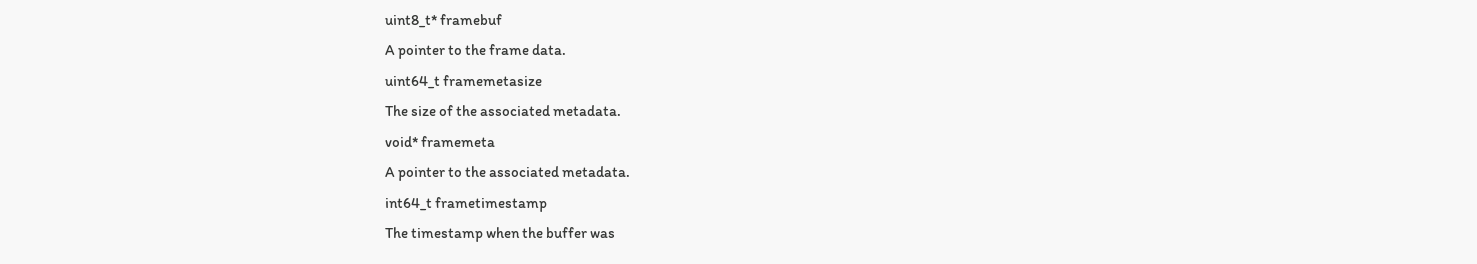uint8_t* framebuf
A pointer to the frame data.
uint64_t framemetasize
The size of the associated metadata.
void* framemeta
A pointer to the associated metadata.
int64_t frametimestamp
The timestamp when the buffer was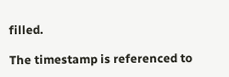filled.

The timestamp is referenced to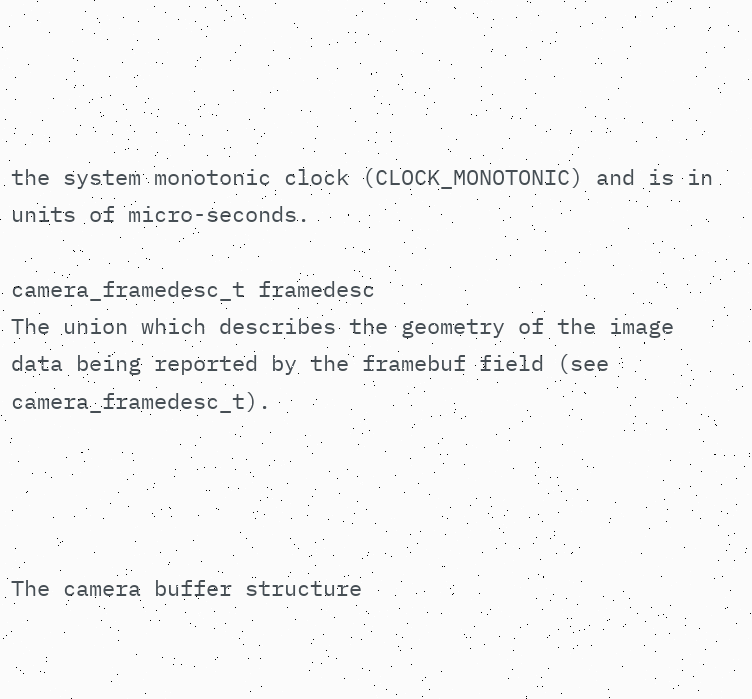the system monotonic clock (CLOCK_MONOTONIC) and is in units of micro-seconds.

camera_framedesc_t framedesc
The union which describes the geometry of the image data being reported by the framebuf field (see camera_framedesc_t).




The camera buffer structure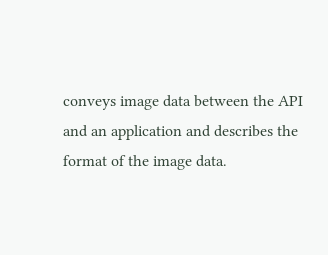conveys image data between the API and an application and describes the format of the image data.